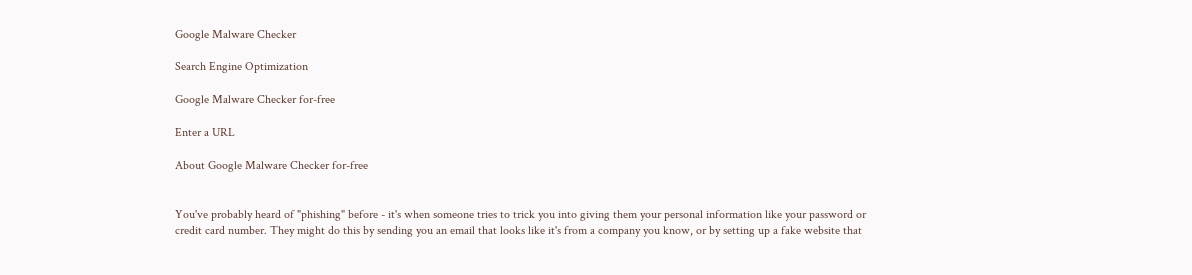Google Malware Checker

Search Engine Optimization

Google Malware Checker for-free

Enter a URL

About Google Malware Checker for-free


You've probably heard of "phishing" before - it's when someone tries to trick you into giving them your personal information like your password or credit card number. They might do this by sending you an email that looks like it's from a company you know, or by setting up a fake website that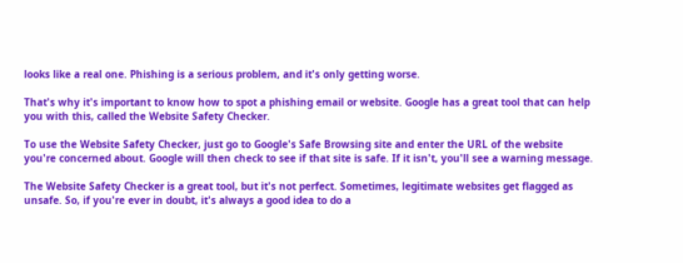looks like a real one. Phishing is a serious problem, and it's only getting worse.

That's why it's important to know how to spot a phishing email or website. Google has a great tool that can help you with this, called the Website Safety Checker.

To use the Website Safety Checker, just go to Google's Safe Browsing site and enter the URL of the website you're concerned about. Google will then check to see if that site is safe. If it isn't, you'll see a warning message.

The Website Safety Checker is a great tool, but it's not perfect. Sometimes, legitimate websites get flagged as unsafe. So, if you're ever in doubt, it's always a good idea to do a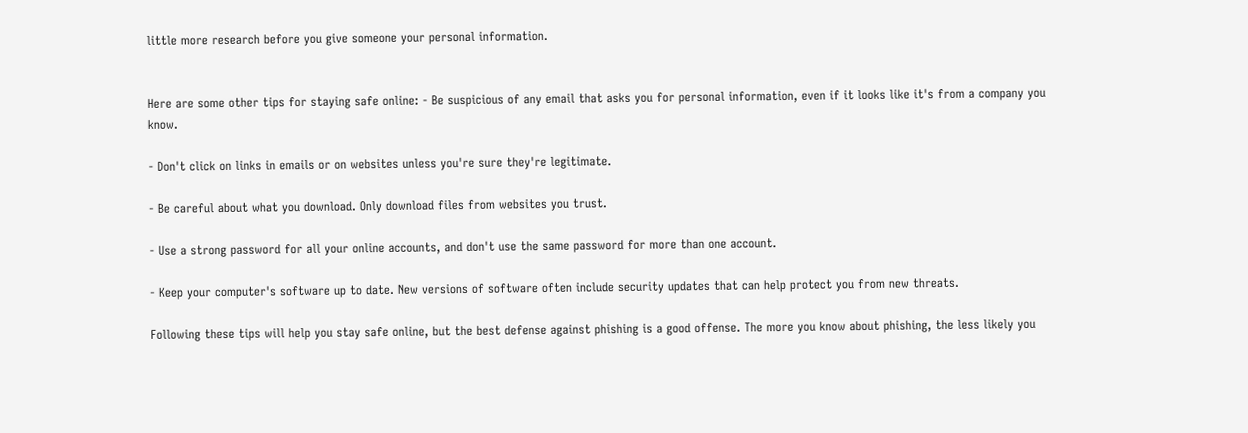little more research before you give someone your personal information.


Here are some other tips for staying safe online: - Be suspicious of any email that asks you for personal information, even if it looks like it's from a company you know.

- Don't click on links in emails or on websites unless you're sure they're legitimate.

- Be careful about what you download. Only download files from websites you trust.

- Use a strong password for all your online accounts, and don't use the same password for more than one account.

- Keep your computer's software up to date. New versions of software often include security updates that can help protect you from new threats.

Following these tips will help you stay safe online, but the best defense against phishing is a good offense. The more you know about phishing, the less likely you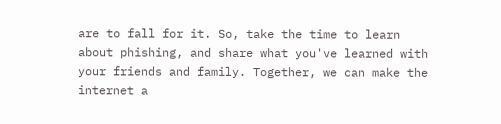are to fall for it. So, take the time to learn about phishing, and share what you've learned with your friends and family. Together, we can make the internet a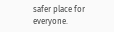safer place for everyone.